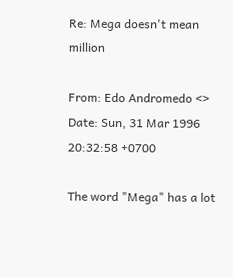Re: Mega doesn't mean million

From: Edo Andromedo <>
Date: Sun, 31 Mar 1996 20:32:58 +0700

The word "Mega" has a lot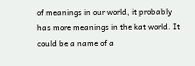of meanings in our world, it probably has more meanings in the kat world. It could be a name of a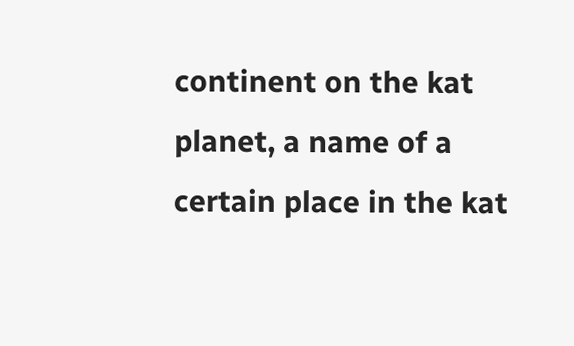continent on the kat planet, a name of a certain place in the kat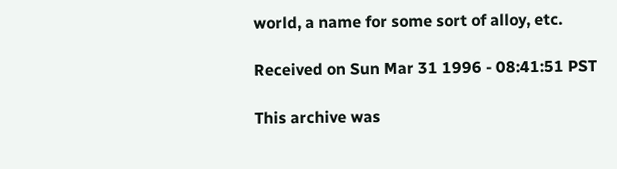world, a name for some sort of alloy, etc.

Received on Sun Mar 31 1996 - 08:41:51 PST

This archive was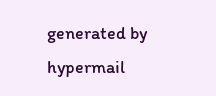generated by hypermail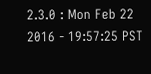2.3.0 : Mon Feb 22 2016 - 19:57:25 PST